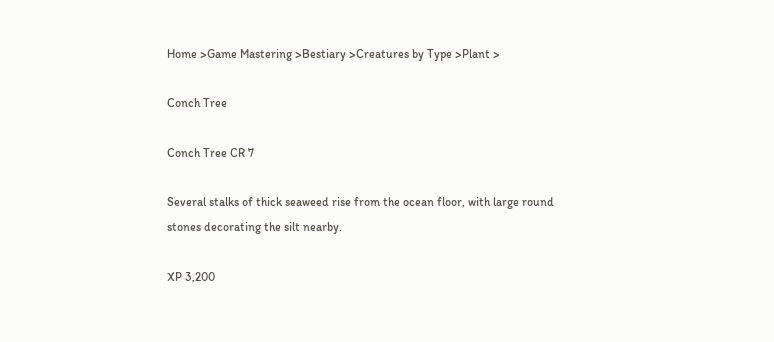Home >Game Mastering >Bestiary >Creatures by Type >Plant >

Conch Tree

Conch Tree CR 7

Several stalks of thick seaweed rise from the ocean floor, with large round stones decorating the silt nearby.

XP 3,200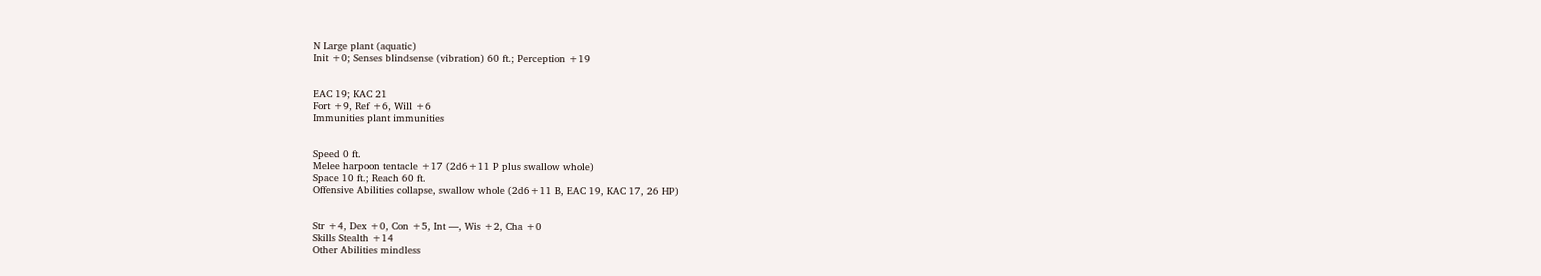N Large plant (aquatic)
Init +0; Senses blindsense (vibration) 60 ft.; Perception +19


EAC 19; KAC 21
Fort +9, Ref +6, Will +6
Immunities plant immunities


Speed 0 ft.
Melee harpoon tentacle +17 (2d6+11 P plus swallow whole)
Space 10 ft.; Reach 60 ft.
Offensive Abilities collapse, swallow whole (2d6+11 B, EAC 19, KAC 17, 26 HP)


Str +4, Dex +0, Con +5, Int —, Wis +2, Cha +0
Skills Stealth +14
Other Abilities mindless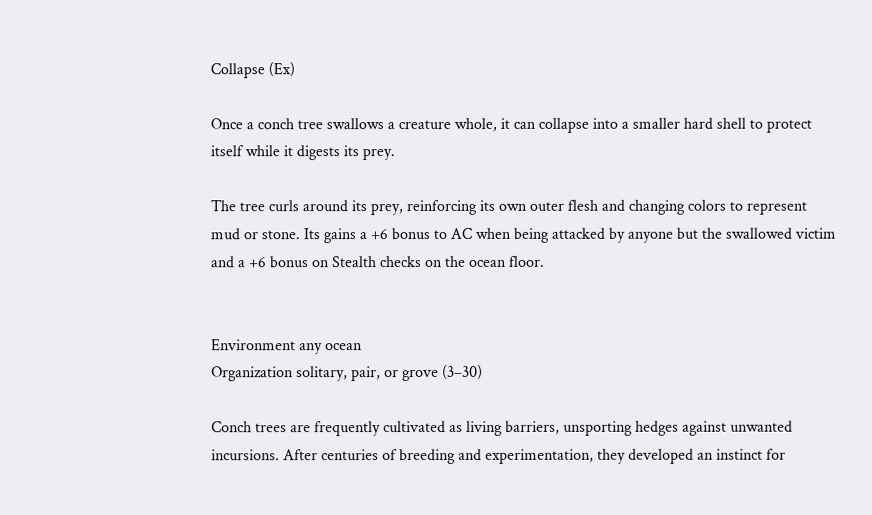Collapse (Ex)

Once a conch tree swallows a creature whole, it can collapse into a smaller hard shell to protect itself while it digests its prey.

The tree curls around its prey, reinforcing its own outer flesh and changing colors to represent mud or stone. Its gains a +6 bonus to AC when being attacked by anyone but the swallowed victim and a +6 bonus on Stealth checks on the ocean floor.


Environment any ocean
Organization solitary, pair, or grove (3–30)

Conch trees are frequently cultivated as living barriers, unsporting hedges against unwanted incursions. After centuries of breeding and experimentation, they developed an instinct for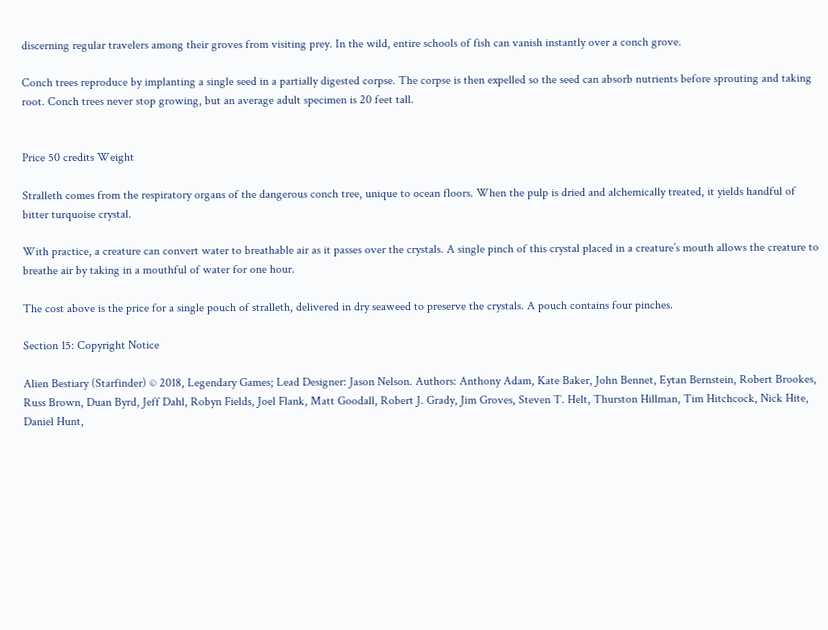discerning regular travelers among their groves from visiting prey. In the wild, entire schools of fish can vanish instantly over a conch grove.

Conch trees reproduce by implanting a single seed in a partially digested corpse. The corpse is then expelled so the seed can absorb nutrients before sprouting and taking root. Conch trees never stop growing, but an average adult specimen is 20 feet tall.


Price 50 credits Weight

Stralleth comes from the respiratory organs of the dangerous conch tree, unique to ocean floors. When the pulp is dried and alchemically treated, it yields handful of bitter turquoise crystal.

With practice, a creature can convert water to breathable air as it passes over the crystals. A single pinch of this crystal placed in a creature’s mouth allows the creature to breathe air by taking in a mouthful of water for one hour.

The cost above is the price for a single pouch of stralleth, delivered in dry seaweed to preserve the crystals. A pouch contains four pinches.

Section 15: Copyright Notice

Alien Bestiary (Starfinder) © 2018, Legendary Games; Lead Designer: Jason Nelson. Authors: Anthony Adam, Kate Baker, John Bennet, Eytan Bernstein, Robert Brookes, Russ Brown, Duan Byrd, Jeff Dahl, Robyn Fields, Joel Flank, Matt Goodall, Robert J. Grady, Jim Groves, Steven T. Helt, Thurston Hillman, Tim Hitchcock, Nick Hite, Daniel Hunt,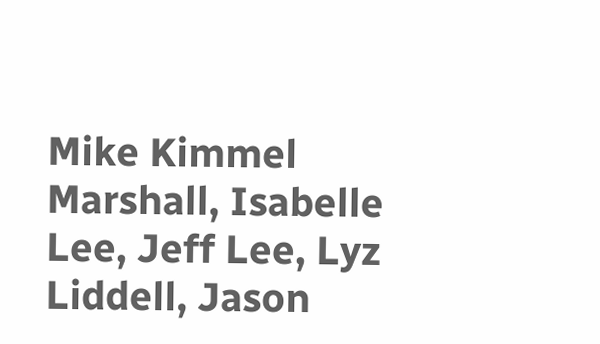Mike Kimmel Marshall, Isabelle Lee, Jeff Lee, Lyz Liddell, Jason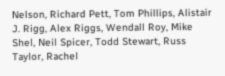Nelson, Richard Pett, Tom Phillips, Alistair J. Rigg, Alex Riggs, Wendall Roy, Mike Shel, Neil Spicer, Todd Stewart, Russ Taylor, Rachel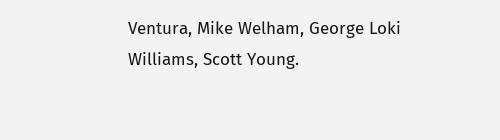Ventura, Mike Welham, George Loki Williams, Scott Young.